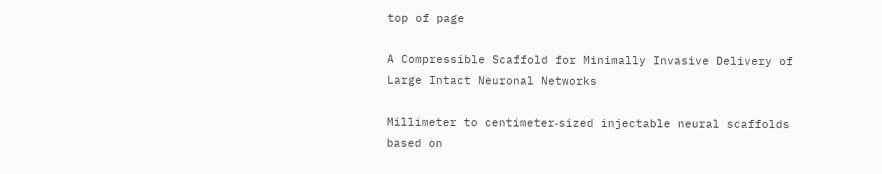top of page

A Compressible Scaffold for Minimally Invasive Delivery of Large Intact Neuronal Networks

Millimeter to centimeter‐sized injectable neural scaffolds based on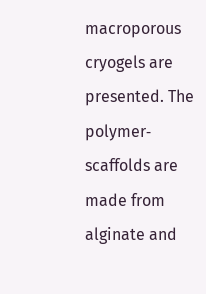macroporous cryogels are presented. The polymer‐scaffolds are made from alginate and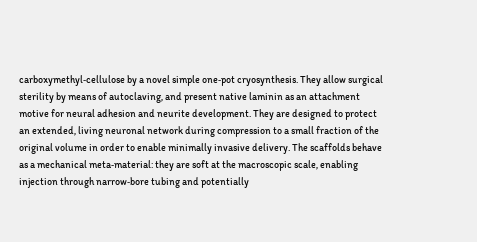carboxymethyl‐cellulose by a novel simple one‐pot cryosynthesis. They allow surgical sterility by means of autoclaving, and present native laminin as an attachment motive for neural adhesion and neurite development. They are designed to protect an extended, living neuronal network during compression to a small fraction of the original volume in order to enable minimally invasive delivery. The scaffolds behave as a mechanical meta‐material: they are soft at the macroscopic scale, enabling injection through narrow‐bore tubing and potentially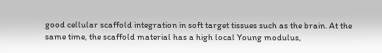good cellular scaffold integration in soft target tissues such as the brain. At the same time, the scaffold material has a high local Young modulus,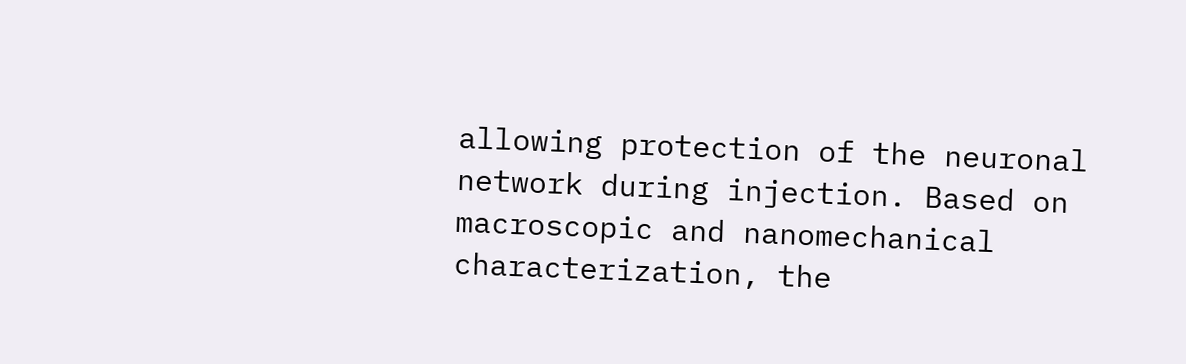allowing protection of the neuronal network during injection. Based on macroscopic and nanomechanical characterization, the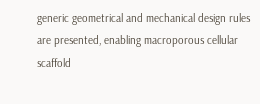generic geometrical and mechanical design rules are presented, enabling macroporous cellular scaffold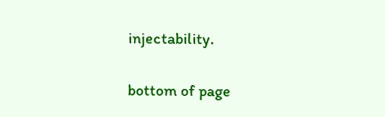injectability.


bottom of page